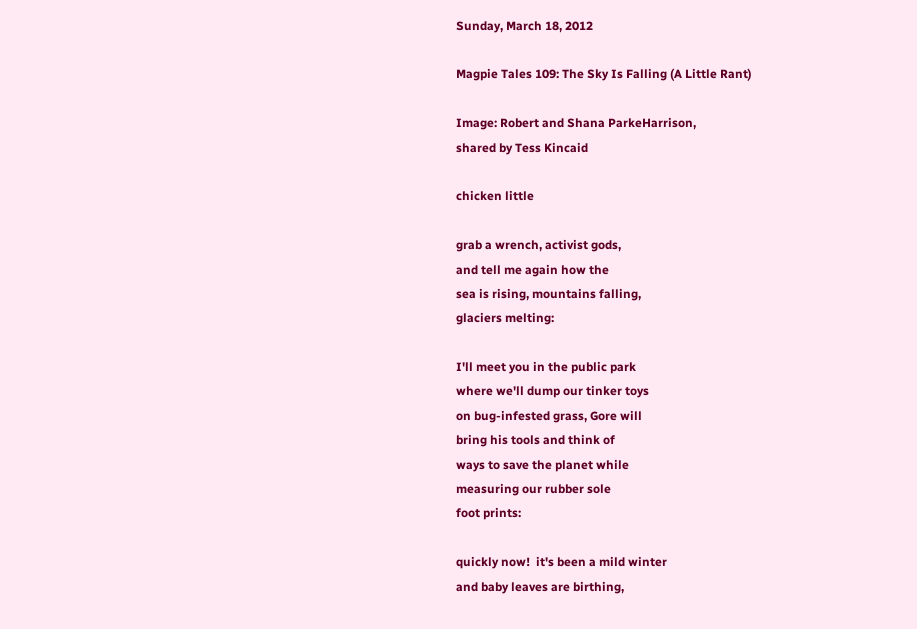Sunday, March 18, 2012

Magpie Tales 109: The Sky Is Falling (A Little Rant)

Image: Robert and Shana ParkeHarrison,
shared by Tess Kincaid

chicken little

grab a wrench, activist gods,
and tell me again how the
sea is rising, mountains falling,
glaciers melting:

I'll meet you in the public park
where we'll dump our tinker toys
on bug-infested grass, Gore will
bring his tools and think of
ways to save the planet while
measuring our rubber sole
foot prints:

quickly now!  it's been a mild winter
and baby leaves are birthing,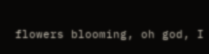flowers blooming, oh god, I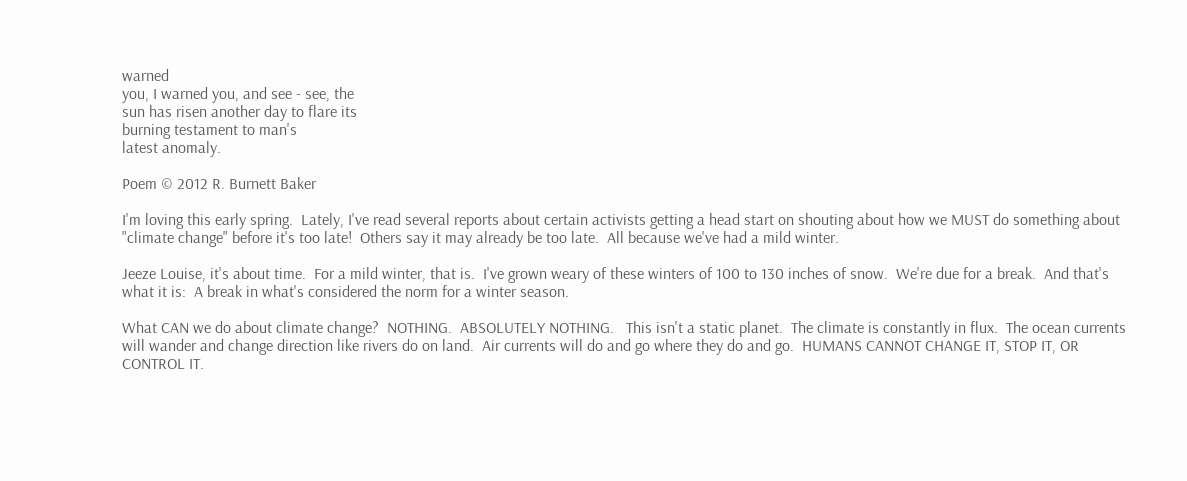warned
you, I warned you, and see - see, the
sun has risen another day to flare its
burning testament to man's
latest anomaly.

Poem © 2012 R. Burnett Baker

I'm loving this early spring.  Lately, I've read several reports about certain activists getting a head start on shouting about how we MUST do something about "climate change" before it's too late!  Others say it may already be too late.  All because we've had a mild winter.

Jeeze Louise, it's about time.  For a mild winter, that is.  I've grown weary of these winters of 100 to 130 inches of snow.  We're due for a break.  And that's what it is:  A break in what's considered the norm for a winter season.

What CAN we do about climate change?  NOTHING.  ABSOLUTELY NOTHING.   This isn't a static planet.  The climate is constantly in flux.  The ocean currents will wander and change direction like rivers do on land.  Air currents will do and go where they do and go.  HUMANS CANNOT CHANGE IT, STOP IT, OR CONTROL IT.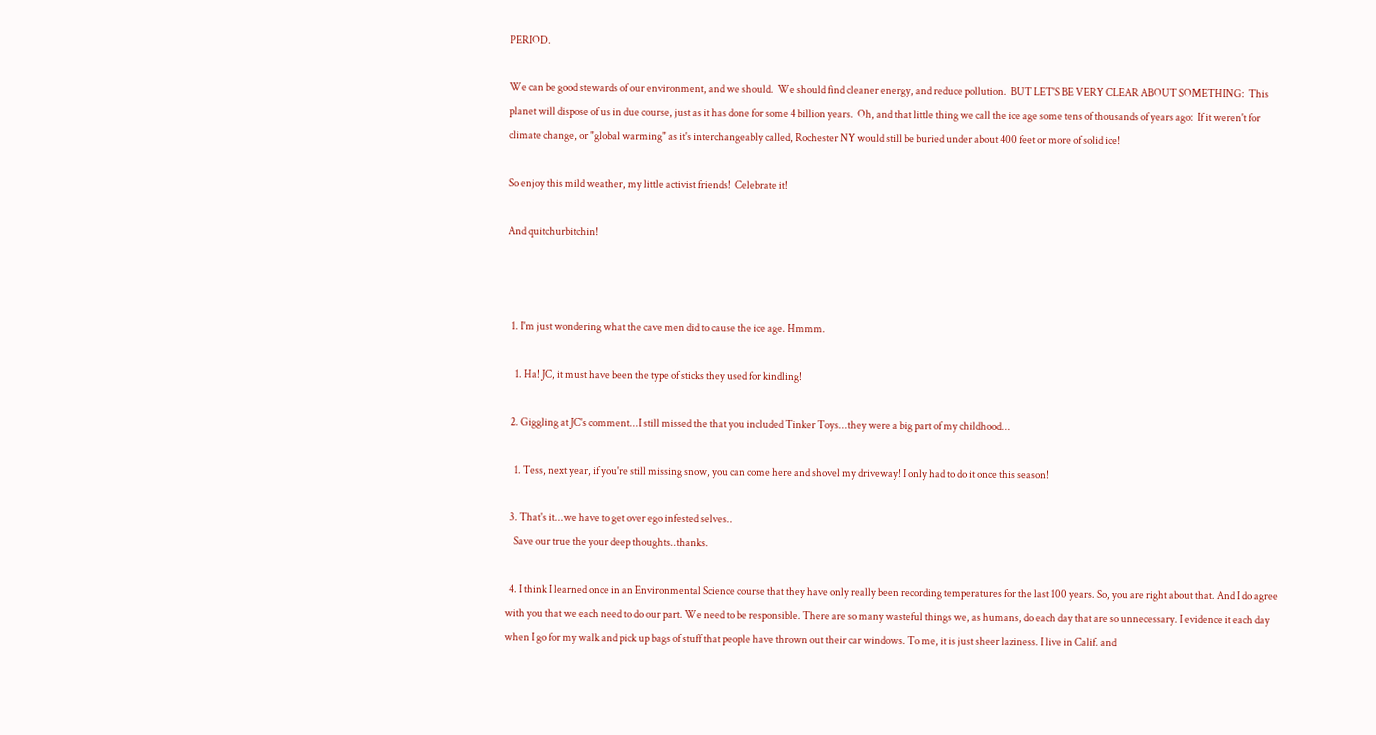PERIOD.

We can be good stewards of our environment, and we should.  We should find cleaner energy, and reduce pollution.  BUT LET'S BE VERY CLEAR ABOUT SOMETHING:  This planet will dispose of us in due course, just as it has done for some 4 billion years.  Oh, and that little thing we call the ice age some tens of thousands of years ago:  If it weren't for climate change, or "global warming" as it's interchangeably called, Rochester NY would still be buried under about 400 feet or more of solid ice!

So enjoy this mild weather, my little activist friends!  Celebrate it!

And quitchurbitchin!



  1. I'm just wondering what the cave men did to cause the ice age. Hmmm.

    1. Ha! JC, it must have been the type of sticks they used for kindling!

  2. Giggling at JC's comment...I still missed the that you included Tinker Toys...they were a big part of my childhood...

    1. Tess, next year, if you're still missing snow, you can come here and shovel my driveway! I only had to do it once this season!

  3. That's it...we have to get over ego infested selves..
    Save our true the your deep thoughts..thanks.

  4. I think I learned once in an Environmental Science course that they have only really been recording temperatures for the last 100 years. So, you are right about that. And I do agree with you that we each need to do our part. We need to be responsible. There are so many wasteful things we, as humans, do each day that are so unnecessary. I evidence it each day when I go for my walk and pick up bags of stuff that people have thrown out their car windows. To me, it is just sheer laziness. I live in Calif. and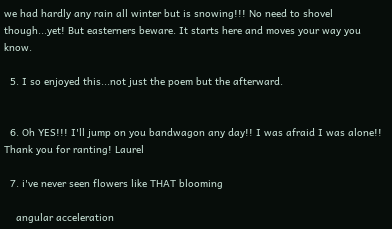we had hardly any rain all winter but is snowing!!! No need to shovel though...yet! But easterners beware. It starts here and moves your way you know.

  5. I so enjoyed this...not just the poem but the afterward.


  6. Oh YES!!! I'll jump on you bandwagon any day!! I was afraid I was alone!! Thank you for ranting! Laurel

  7. i've never seen flowers like THAT blooming

    angular acceleration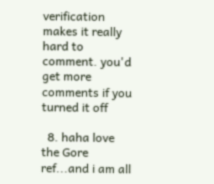verification makes it really hard to comment. you'd get more comments if you turned it off

  8. haha love the Gore ref...and i am all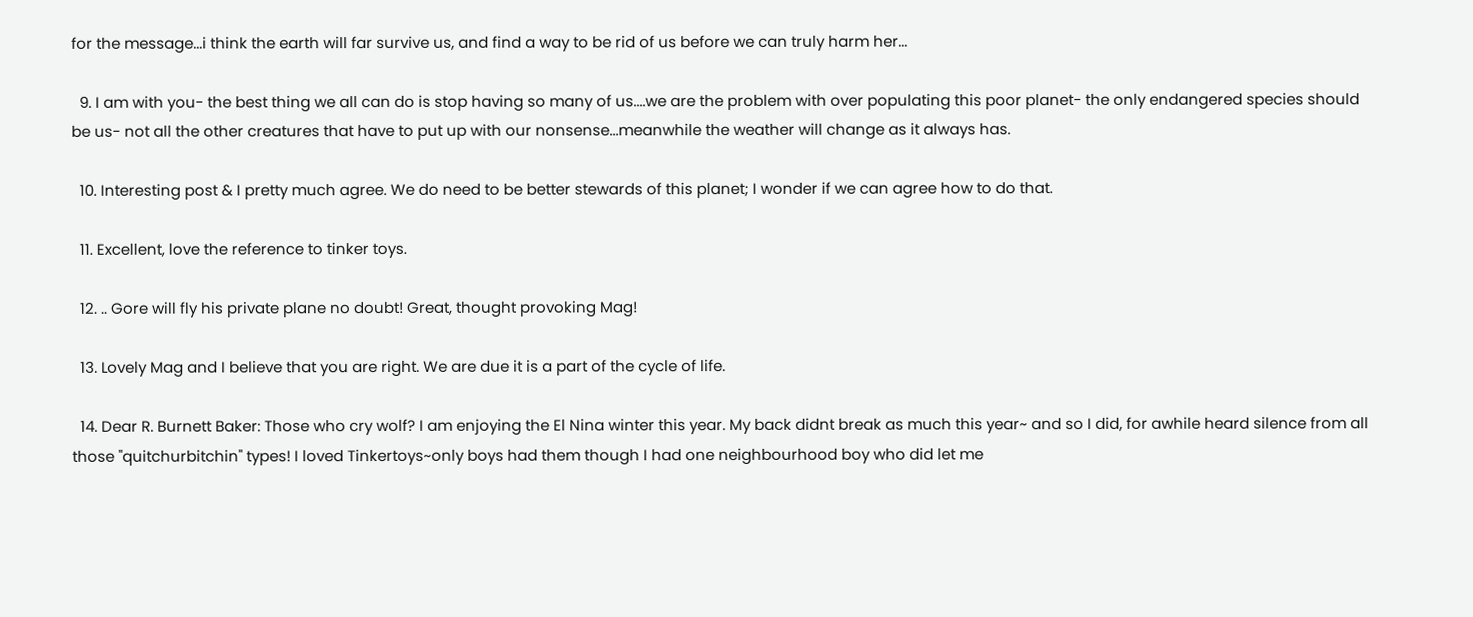for the message...i think the earth will far survive us, and find a way to be rid of us before we can truly harm her...

  9. I am with you- the best thing we all can do is stop having so many of us....we are the problem with over populating this poor planet- the only endangered species should be us- not all the other creatures that have to put up with our nonsense...meanwhile the weather will change as it always has.

  10. Interesting post & I pretty much agree. We do need to be better stewards of this planet; I wonder if we can agree how to do that.

  11. Excellent, love the reference to tinker toys.

  12. .. Gore will fly his private plane no doubt! Great, thought provoking Mag!

  13. Lovely Mag and I believe that you are right. We are due it is a part of the cycle of life.

  14. Dear R. Burnett Baker: Those who cry wolf? I am enjoying the El Nina winter this year. My back didnt break as much this year~ and so I did, for awhile heard silence from all those "quitchurbitchin" types! I loved Tinkertoys~only boys had them though I had one neighbourhood boy who did let me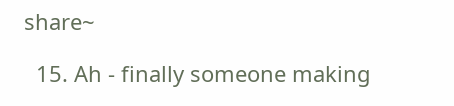share~

  15. Ah - finally someone making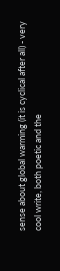sense about global warming (it is cyclical after all) - very cool write, both poetic and the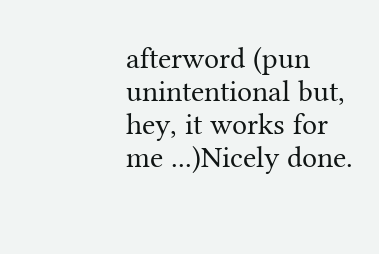afterword (pun unintentional but, hey, it works for me ...)Nicely done.